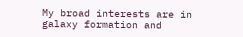My broad interests are in galaxy formation and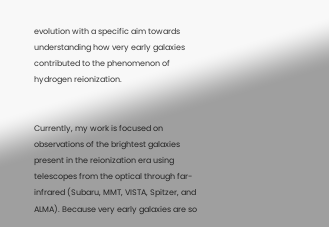evolution with a specific aim towards understanding how very early galaxies contributed to the phenomenon of hydrogen reionization.


Currently, my work is focused on observations of the brightest galaxies present in the reionization era using telescopes from the optical through far-infrared (Subaru, MMT, VISTA, Spitzer, and ALMA). Because very early galaxies are so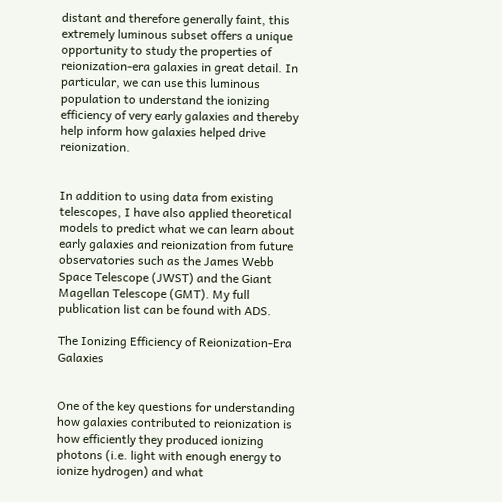distant and therefore generally faint, this extremely luminous subset offers a unique opportunity to study the properties of reionization-era galaxies in great detail. In particular, we can use this luminous population to understand the ionizing efficiency of very early galaxies and thereby help inform how galaxies helped drive reionization.


In addition to using data from existing telescopes, I have also applied theoretical models to predict what we can learn about early galaxies and reionization from future observatories such as the James Webb Space Telescope (JWST) and the Giant Magellan Telescope (GMT). My full publication list can be found with ADS.

The Ionizing Efficiency of Reionization-Era Galaxies


One of the key questions for understanding how galaxies contributed to reionization is how efficiently they produced ionizing photons (i.e. light with enough energy to ionize hydrogen) and what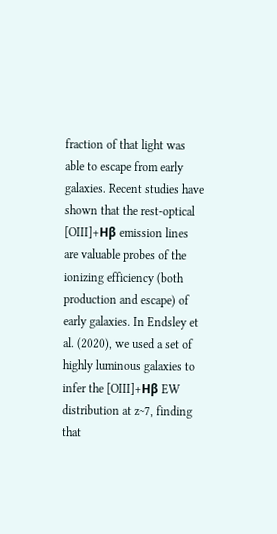fraction of that light was able to escape from early galaxies. Recent studies have shown that the rest-optical [OIII]+Hβ emission lines are valuable probes of the ionizing efficiency (both production and escape) of early galaxies. In Endsley et al. (2020), we used a set of highly luminous galaxies to infer the [OIII]+Hβ EW distribution at z~7, finding that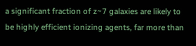a significant fraction of z~7 galaxies are likely to be highly efficient ionizing agents, far more than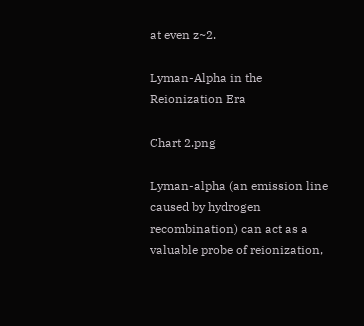at even z~2.

Lyman-Alpha in the Reionization Era

Chart 2.png

Lyman-alpha (an emission line caused by hydrogen recombination) can act as a valuable probe of reionization,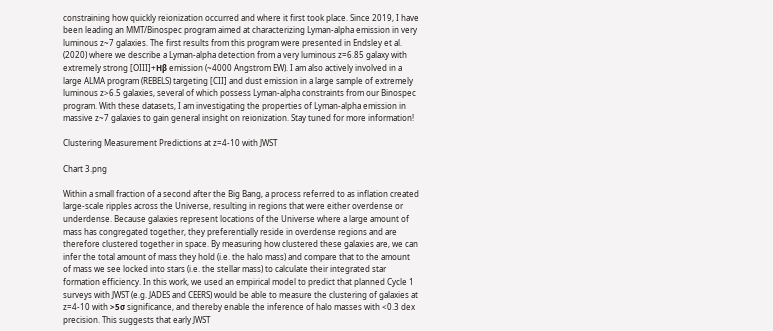constraining how quickly reionization occurred and where it first took place. Since 2019, I have been leading an MMT/Binospec program aimed at characterizing Lyman-alpha emission in very luminous z~7 galaxies. The first results from this program were presented in Endsley et al. (2020) where we describe a Lyman-alpha detection from a very luminous z=6.85 galaxy with extremely strong [OIII]+Hβ emission (~4000 Angstrom EW). I am also actively involved in a large ALMA program (REBELS) targeting [CII] and dust emission in a large sample of extremely luminous z>6.5 galaxies, several of which possess Lyman-alpha constraints from our Binospec program. With these datasets, I am investigating the properties of Lyman-alpha emission in massive z~7 galaxies to gain general insight on reionization. Stay tuned for more information!

Clustering Measurement Predictions at z=4-10 with JWST

Chart 3.png

Within a small fraction of a second after the Big Bang, a process referred to as inflation created large-scale ripples across the Universe, resulting in regions that were either overdense or underdense. Because galaxies represent locations of the Universe where a large amount of mass has congregated together, they preferentially reside in overdense regions and are therefore clustered together in space. By measuring how clustered these galaxies are, we can infer the total amount of mass they hold (i.e. the halo mass) and compare that to the amount of mass we see locked into stars (i.e. the stellar mass) to calculate their integrated star formation efficiency. In this work, we used an empirical model to predict that planned Cycle 1 surveys with JWST (e.g. JADES and CEERS) would be able to measure the clustering of galaxies at z=4-10 with >5σ significance, and thereby enable the inference of halo masses with <0.3 dex precision. This suggests that early JWST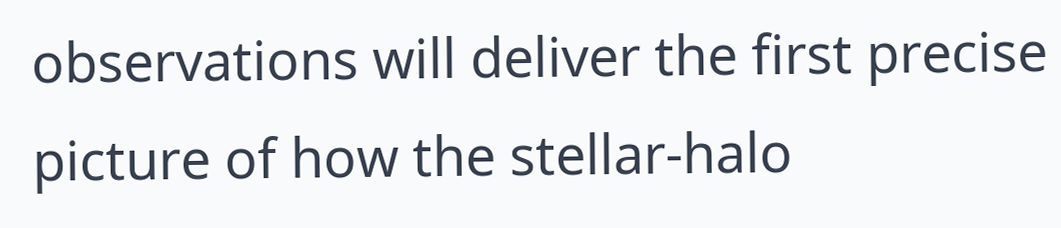observations will deliver the first precise picture of how the stellar-halo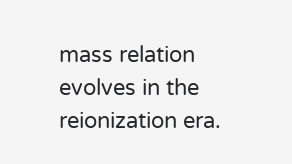mass relation evolves in the reionization era.